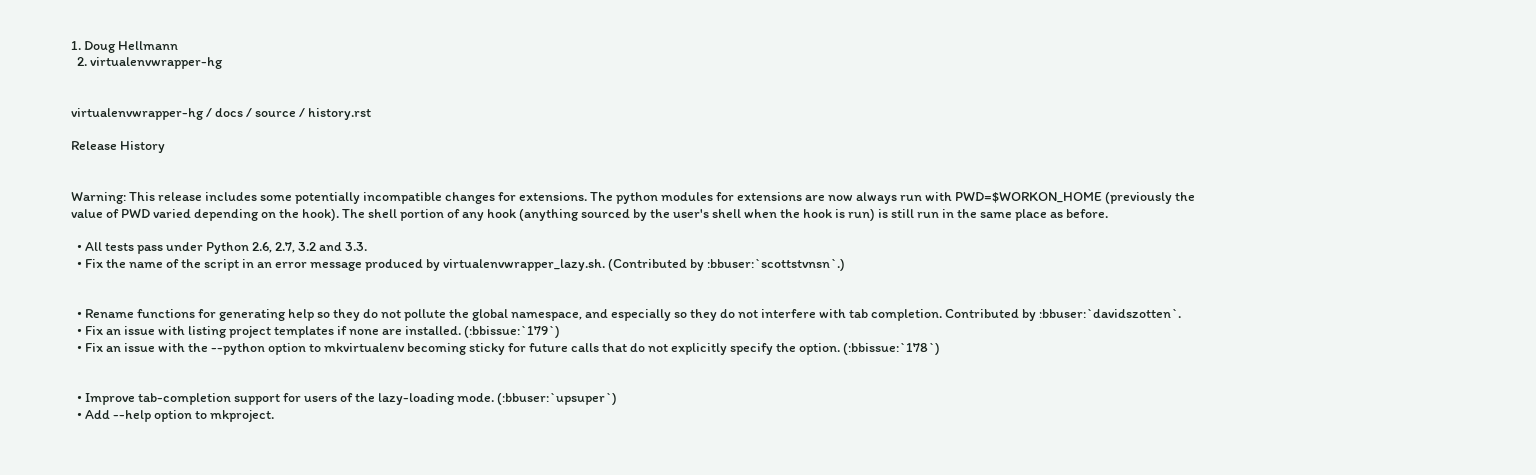1. Doug Hellmann
  2. virtualenvwrapper-hg


virtualenvwrapper-hg / docs / source / history.rst

Release History


Warning: This release includes some potentially incompatible changes for extensions. The python modules for extensions are now always run with PWD=$WORKON_HOME (previously the value of PWD varied depending on the hook). The shell portion of any hook (anything sourced by the user's shell when the hook is run) is still run in the same place as before.

  • All tests pass under Python 2.6, 2.7, 3.2 and 3.3.
  • Fix the name of the script in an error message produced by virtualenvwrapper_lazy.sh. (Contributed by :bbuser:`scottstvnsn`.)


  • Rename functions for generating help so they do not pollute the global namespace, and especially so they do not interfere with tab completion. Contributed by :bbuser:`davidszotten`.
  • Fix an issue with listing project templates if none are installed. (:bbissue:`179`)
  • Fix an issue with the --python option to mkvirtualenv becoming sticky for future calls that do not explicitly specify the option. (:bbissue:`178`)


  • Improve tab-completion support for users of the lazy-loading mode. (:bbuser:`upsuper`)
  • Add --help option to mkproject.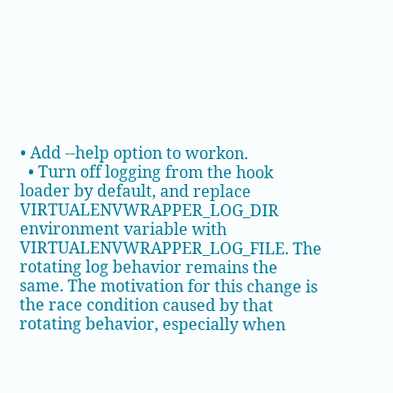• Add --help option to workon.
  • Turn off logging from the hook loader by default, and replace VIRTUALENVWRAPPER_LOG_DIR environment variable with VIRTUALENVWRAPPER_LOG_FILE. The rotating log behavior remains the same. The motivation for this change is the race condition caused by that rotating behavior, especially when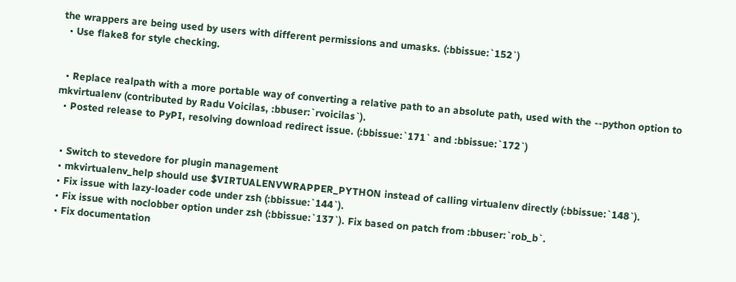the wrappers are being used by users with different permissions and umasks. (:bbissue:`152`)
  • Use flake8 for style checking.


  • Replace realpath with a more portable way of converting a relative path to an absolute path, used with the --python option to mkvirtualenv (contributed by Radu Voicilas, :bbuser:`rvoicilas`).
  • Posted release to PyPI, resolving download redirect issue. (:bbissue:`171` and :bbissue:`172`)


  • Switch to stevedore for plugin management
  • mkvirtualenv_help should use $VIRTUALENVWRAPPER_PYTHON instead of calling virtualenv directly (:bbissue:`148`).
  • Fix issue with lazy-loader code under zsh (:bbissue:`144`).
  • Fix issue with noclobber option under zsh (:bbissue:`137`). Fix based on patch from :bbuser:`rob_b`.
  • Fix documentation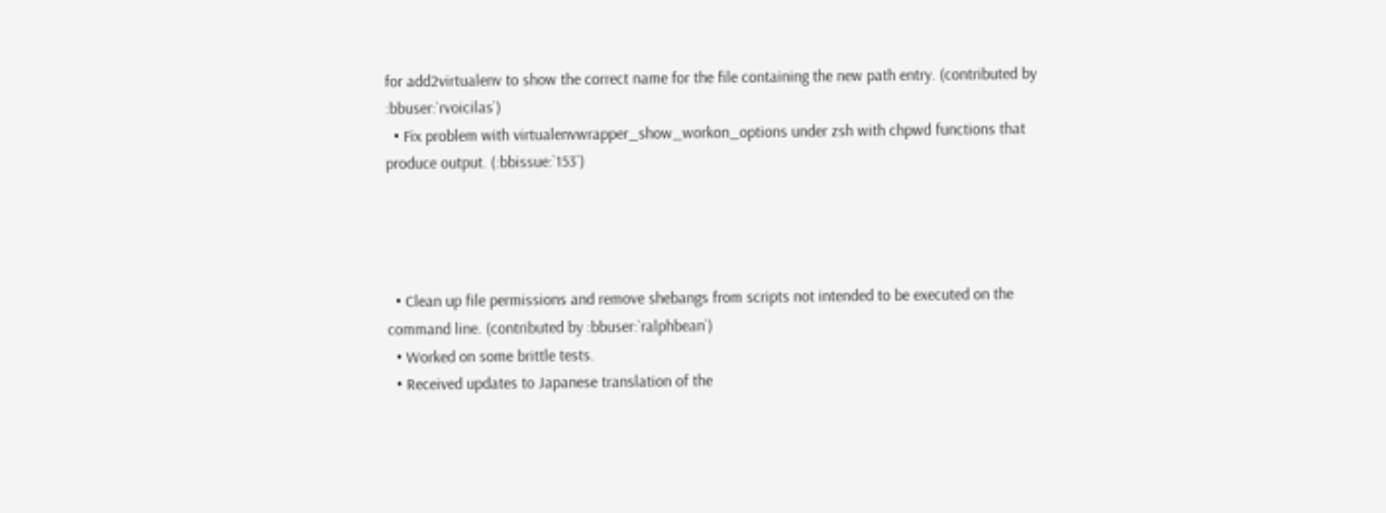for add2virtualenv to show the correct name for the file containing the new path entry. (contributed by :bbuser:`rvoicilas`)
  • Fix problem with virtualenvwrapper_show_workon_options under zsh with chpwd functions that produce output. (:bbissue:`153`)




  • Clean up file permissions and remove shebangs from scripts not intended to be executed on the command line. (contributed by :bbuser:`ralphbean`)
  • Worked on some brittle tests.
  • Received updates to Japanese translation of the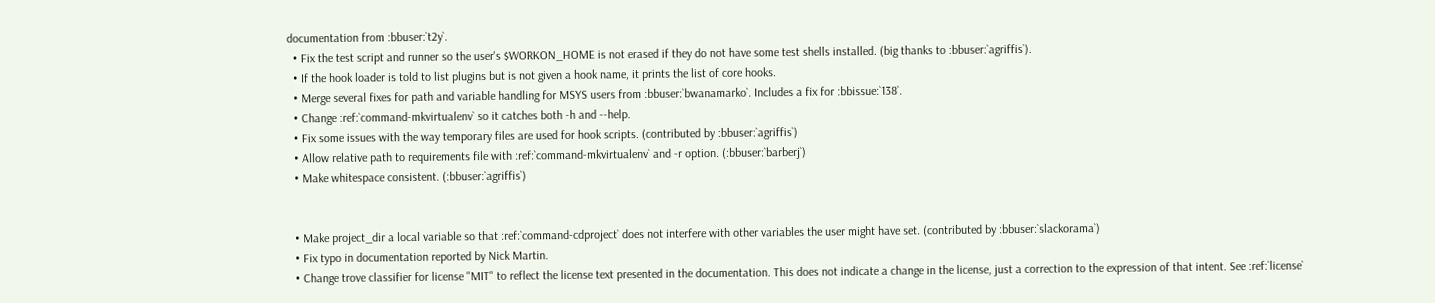documentation from :bbuser:`t2y`.
  • Fix the test script and runner so the user's $WORKON_HOME is not erased if they do not have some test shells installed. (big thanks to :bbuser:`agriffis`).
  • If the hook loader is told to list plugins but is not given a hook name, it prints the list of core hooks.
  • Merge several fixes for path and variable handling for MSYS users from :bbuser:`bwanamarko`. Includes a fix for :bbissue:`138`.
  • Change :ref:`command-mkvirtualenv` so it catches both -h and --help.
  • Fix some issues with the way temporary files are used for hook scripts. (contributed by :bbuser:`agriffis`)
  • Allow relative path to requirements file with :ref:`command-mkvirtualenv` and -r option. (:bbuser:`barberj`)
  • Make whitespace consistent. (:bbuser:`agriffis`)


  • Make project_dir a local variable so that :ref:`command-cdproject` does not interfere with other variables the user might have set. (contributed by :bbuser:`slackorama`)
  • Fix typo in documentation reported by Nick Martin.
  • Change trove classifier for license "MIT" to reflect the license text presented in the documentation. This does not indicate a change in the license, just a correction to the expression of that intent. See :ref:`license`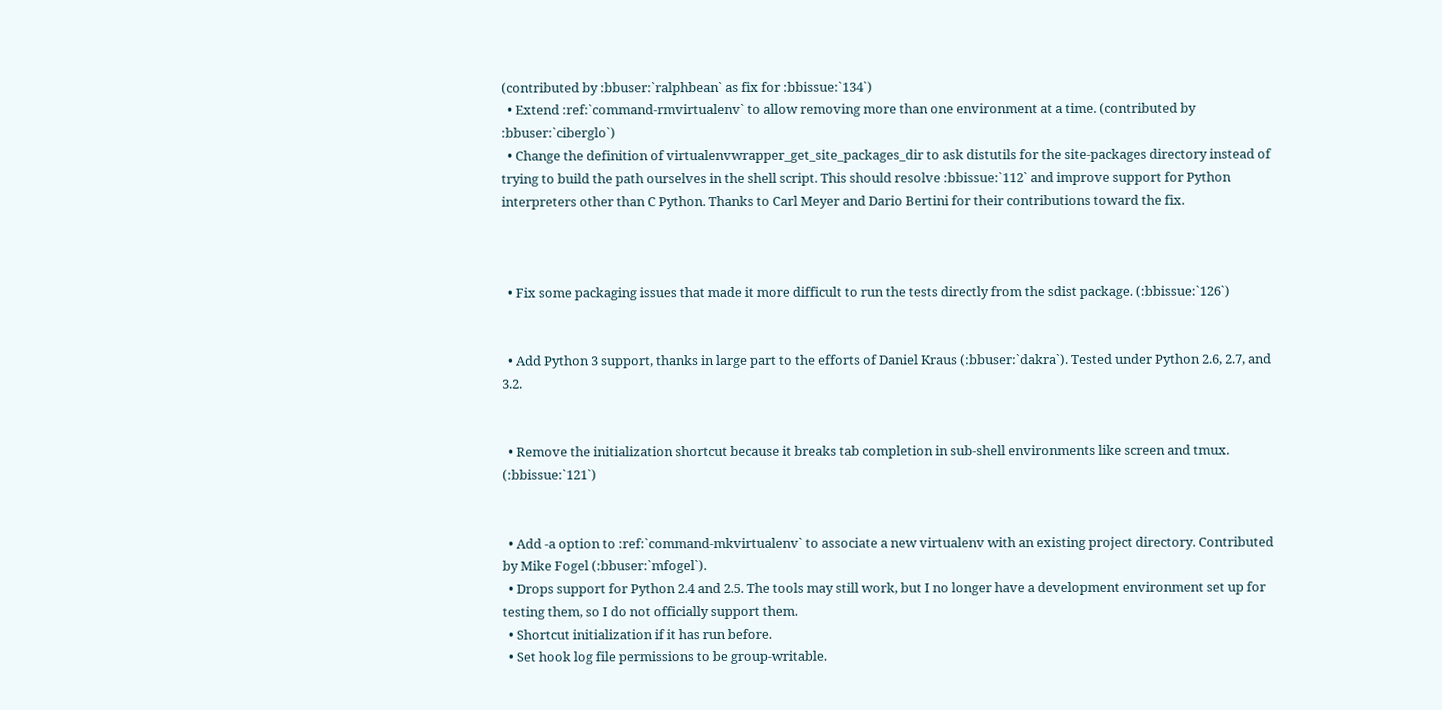(contributed by :bbuser:`ralphbean` as fix for :bbissue:`134`)
  • Extend :ref:`command-rmvirtualenv` to allow removing more than one environment at a time. (contributed by :bbuser:`ciberglo`)
  • Change the definition of virtualenvwrapper_get_site_packages_dir to ask distutils for the site-packages directory instead of trying to build the path ourselves in the shell script. This should resolve :bbissue:`112` and improve support for Python interpreters other than C Python. Thanks to Carl Meyer and Dario Bertini for their contributions toward the fix.



  • Fix some packaging issues that made it more difficult to run the tests directly from the sdist package. (:bbissue:`126`)


  • Add Python 3 support, thanks in large part to the efforts of Daniel Kraus (:bbuser:`dakra`). Tested under Python 2.6, 2.7, and 3.2.


  • Remove the initialization shortcut because it breaks tab completion in sub-shell environments like screen and tmux. (:bbissue:`121`)


  • Add -a option to :ref:`command-mkvirtualenv` to associate a new virtualenv with an existing project directory. Contributed by Mike Fogel (:bbuser:`mfogel`).
  • Drops support for Python 2.4 and 2.5. The tools may still work, but I no longer have a development environment set up for testing them, so I do not officially support them.
  • Shortcut initialization if it has run before.
  • Set hook log file permissions to be group-writable.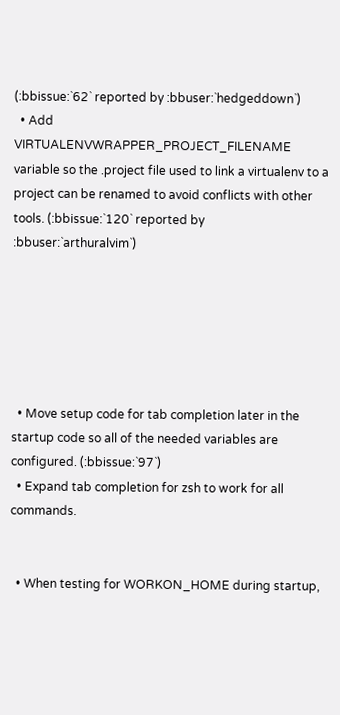(:bbissue:`62` reported by :bbuser:`hedgeddown`)
  • Add VIRTUALENVWRAPPER_PROJECT_FILENAME variable so the .project file used to link a virtualenv to a project can be renamed to avoid conflicts with other tools. (:bbissue:`120` reported by :bbuser:`arthuralvim`)






  • Move setup code for tab completion later in the startup code so all of the needed variables are configured. (:bbissue:`97`)
  • Expand tab completion for zsh to work for all commands.


  • When testing for WORKON_HOME during startup,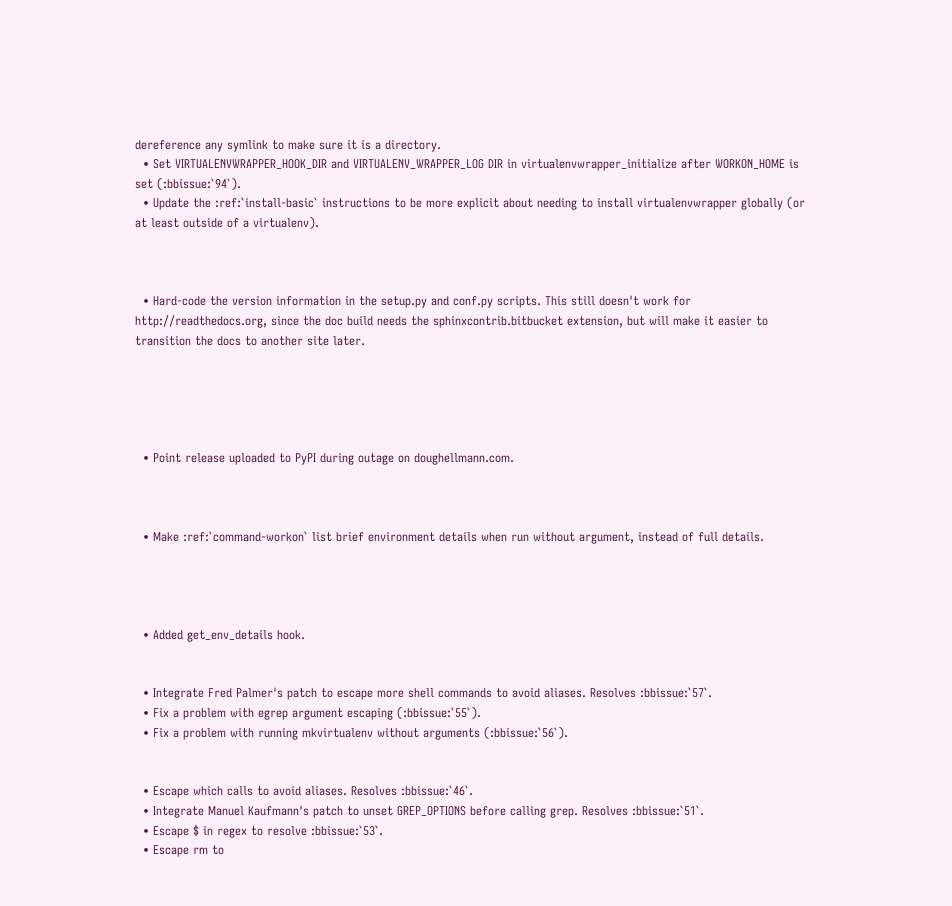dereference any symlink to make sure it is a directory.
  • Set VIRTUALENVWRAPPER_HOOK_DIR and VIRTUALENV_WRAPPER_LOG DIR in virtualenvwrapper_initialize after WORKON_HOME is set (:bbissue:`94`).
  • Update the :ref:`install-basic` instructions to be more explicit about needing to install virtualenvwrapper globally (or at least outside of a virtualenv).



  • Hard-code the version information in the setup.py and conf.py scripts. This still doesn't work for http://readthedocs.org, since the doc build needs the sphinxcontrib.bitbucket extension, but will make it easier to transition the docs to another site later.





  • Point release uploaded to PyPI during outage on doughellmann.com.



  • Make :ref:`command-workon` list brief environment details when run without argument, instead of full details.




  • Added get_env_details hook.


  • Integrate Fred Palmer's patch to escape more shell commands to avoid aliases. Resolves :bbissue:`57`.
  • Fix a problem with egrep argument escaping (:bbissue:`55`).
  • Fix a problem with running mkvirtualenv without arguments (:bbissue:`56`).


  • Escape which calls to avoid aliases. Resolves :bbissue:`46`.
  • Integrate Manuel Kaufmann's patch to unset GREP_OPTIONS before calling grep. Resolves :bbissue:`51`.
  • Escape $ in regex to resolve :bbissue:`53`.
  • Escape rm to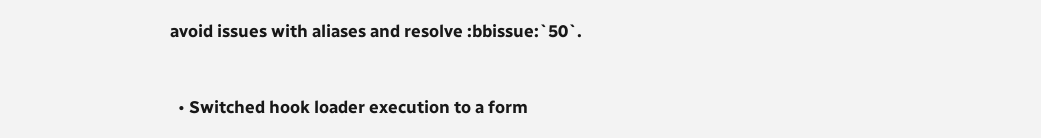avoid issues with aliases and resolve :bbissue:`50`.


  • Switched hook loader execution to a form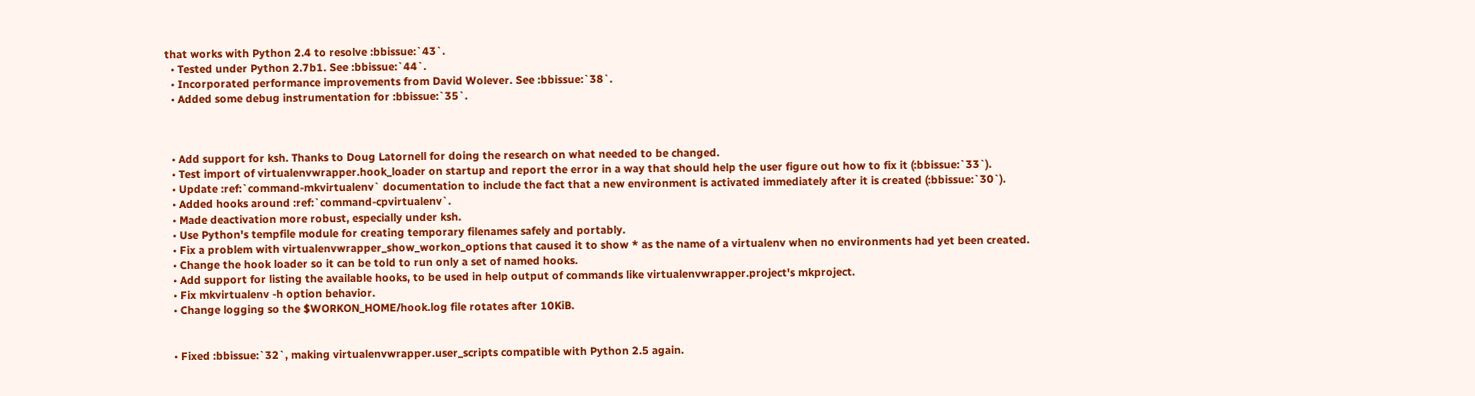that works with Python 2.4 to resolve :bbissue:`43`.
  • Tested under Python 2.7b1. See :bbissue:`44`.
  • Incorporated performance improvements from David Wolever. See :bbissue:`38`.
  • Added some debug instrumentation for :bbissue:`35`.



  • Add support for ksh. Thanks to Doug Latornell for doing the research on what needed to be changed.
  • Test import of virtualenvwrapper.hook_loader on startup and report the error in a way that should help the user figure out how to fix it (:bbissue:`33`).
  • Update :ref:`command-mkvirtualenv` documentation to include the fact that a new environment is activated immediately after it is created (:bbissue:`30`).
  • Added hooks around :ref:`command-cpvirtualenv`.
  • Made deactivation more robust, especially under ksh.
  • Use Python's tempfile module for creating temporary filenames safely and portably.
  • Fix a problem with virtualenvwrapper_show_workon_options that caused it to show * as the name of a virtualenv when no environments had yet been created.
  • Change the hook loader so it can be told to run only a set of named hooks.
  • Add support for listing the available hooks, to be used in help output of commands like virtualenvwrapper.project's mkproject.
  • Fix mkvirtualenv -h option behavior.
  • Change logging so the $WORKON_HOME/hook.log file rotates after 10KiB.


  • Fixed :bbissue:`32`, making virtualenvwrapper.user_scripts compatible with Python 2.5 again.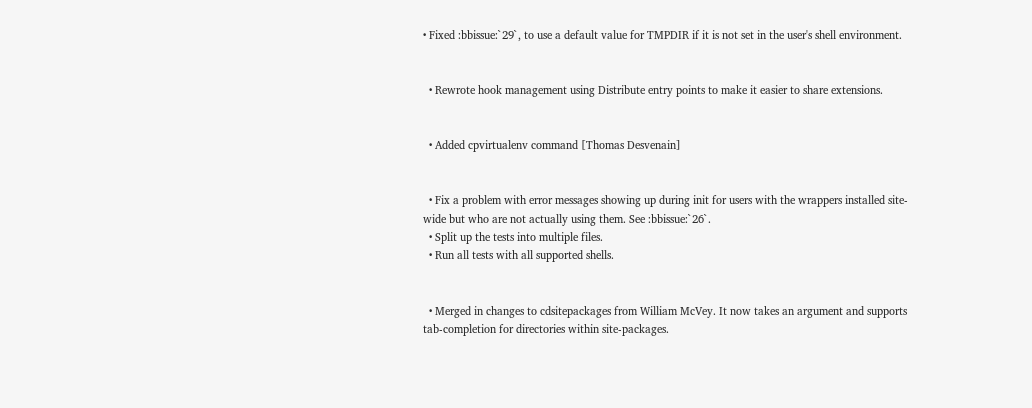• Fixed :bbissue:`29`, to use a default value for TMPDIR if it is not set in the user's shell environment.


  • Rewrote hook management using Distribute entry points to make it easier to share extensions.


  • Added cpvirtualenv command [Thomas Desvenain]


  • Fix a problem with error messages showing up during init for users with the wrappers installed site-wide but who are not actually using them. See :bbissue:`26`.
  • Split up the tests into multiple files.
  • Run all tests with all supported shells.


  • Merged in changes to cdsitepackages from William McVey. It now takes an argument and supports tab-completion for directories within site-packages.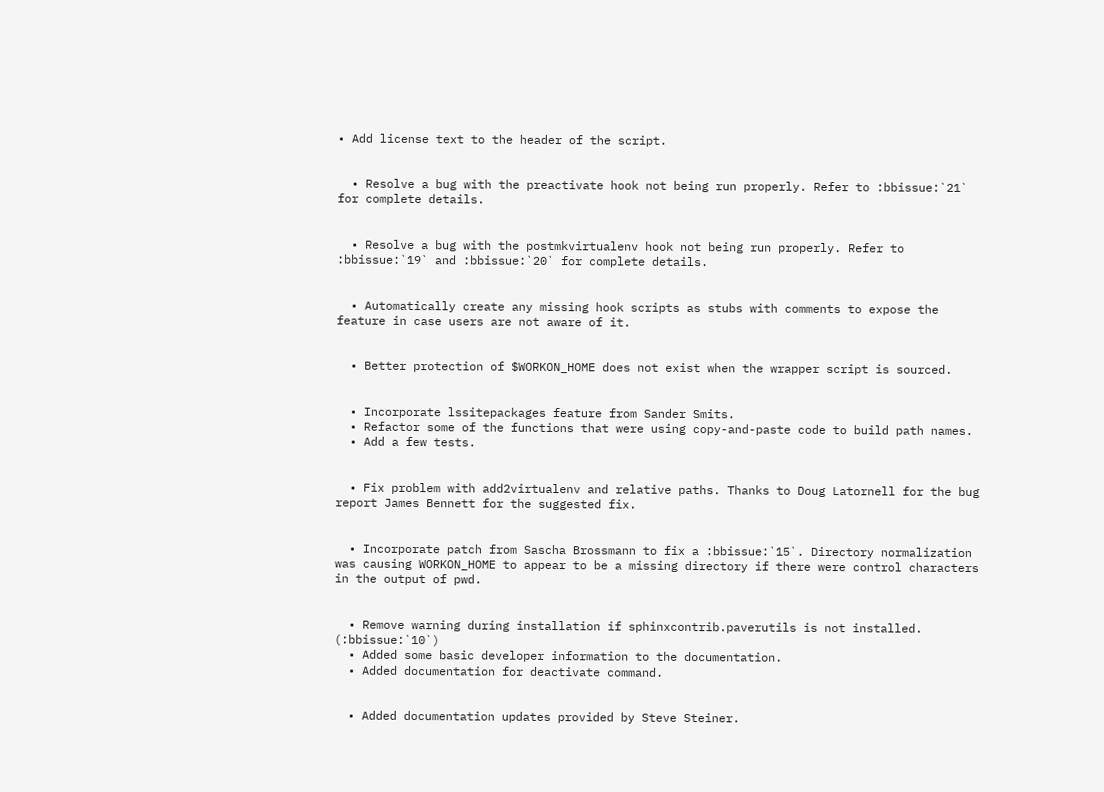• Add license text to the header of the script.


  • Resolve a bug with the preactivate hook not being run properly. Refer to :bbissue:`21` for complete details.


  • Resolve a bug with the postmkvirtualenv hook not being run properly. Refer to :bbissue:`19` and :bbissue:`20` for complete details.


  • Automatically create any missing hook scripts as stubs with comments to expose the feature in case users are not aware of it.


  • Better protection of $WORKON_HOME does not exist when the wrapper script is sourced.


  • Incorporate lssitepackages feature from Sander Smits.
  • Refactor some of the functions that were using copy-and-paste code to build path names.
  • Add a few tests.


  • Fix problem with add2virtualenv and relative paths. Thanks to Doug Latornell for the bug report James Bennett for the suggested fix.


  • Incorporate patch from Sascha Brossmann to fix a :bbissue:`15`. Directory normalization was causing WORKON_HOME to appear to be a missing directory if there were control characters in the output of pwd.


  • Remove warning during installation if sphinxcontrib.paverutils is not installed. (:bbissue:`10`)
  • Added some basic developer information to the documentation.
  • Added documentation for deactivate command.


  • Added documentation updates provided by Steve Steiner.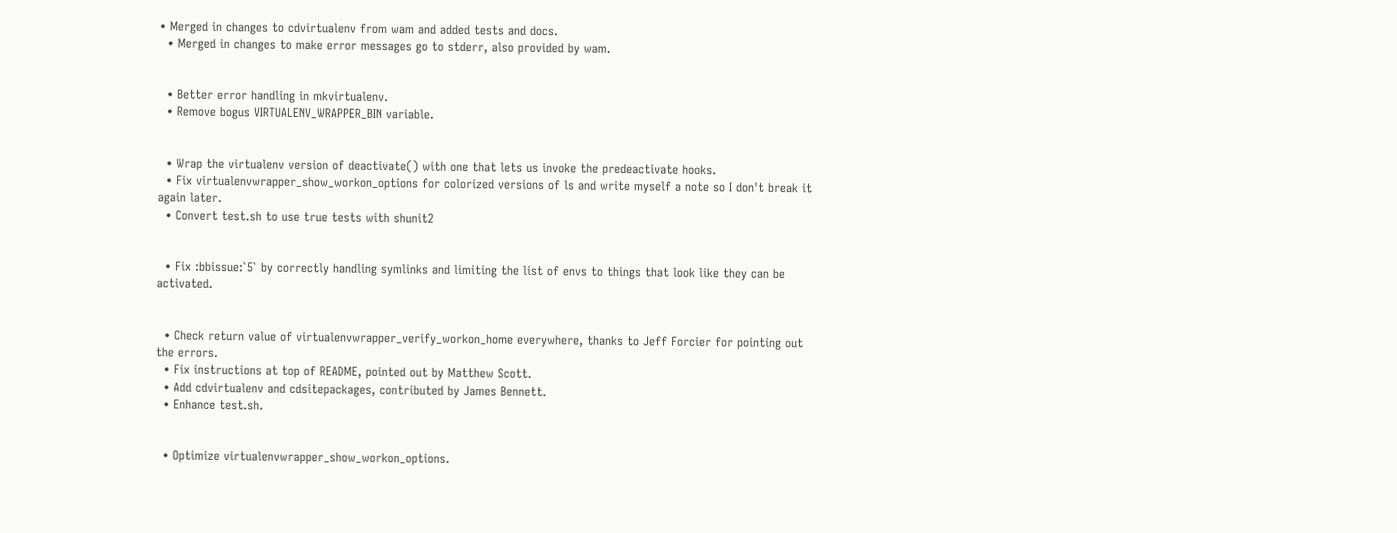• Merged in changes to cdvirtualenv from wam and added tests and docs.
  • Merged in changes to make error messages go to stderr, also provided by wam.


  • Better error handling in mkvirtualenv.
  • Remove bogus VIRTUALENV_WRAPPER_BIN variable.


  • Wrap the virtualenv version of deactivate() with one that lets us invoke the predeactivate hooks.
  • Fix virtualenvwrapper_show_workon_options for colorized versions of ls and write myself a note so I don't break it again later.
  • Convert test.sh to use true tests with shunit2


  • Fix :bbissue:`5` by correctly handling symlinks and limiting the list of envs to things that look like they can be activated.


  • Check return value of virtualenvwrapper_verify_workon_home everywhere, thanks to Jeff Forcier for pointing out the errors.
  • Fix instructions at top of README, pointed out by Matthew Scott.
  • Add cdvirtualenv and cdsitepackages, contributed by James Bennett.
  • Enhance test.sh.


  • Optimize virtualenvwrapper_show_workon_options.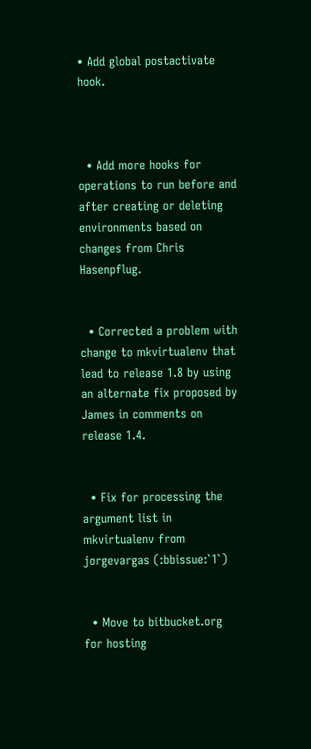• Add global postactivate hook.



  • Add more hooks for operations to run before and after creating or deleting environments based on changes from Chris Hasenpflug.


  • Corrected a problem with change to mkvirtualenv that lead to release 1.8 by using an alternate fix proposed by James in comments on release 1.4.


  • Fix for processing the argument list in mkvirtualenv from jorgevargas (:bbissue:`1`)


  • Move to bitbucket.org for hosting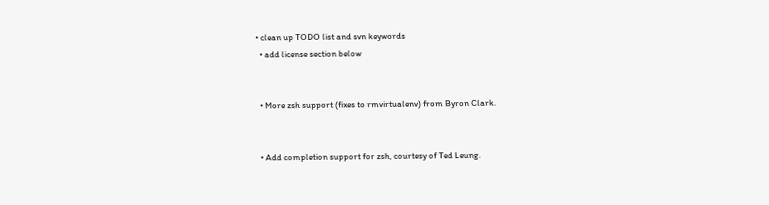• clean up TODO list and svn keywords
  • add license section below


  • More zsh support (fixes to rmvirtualenv) from Byron Clark.


  • Add completion support for zsh, courtesy of Ted Leung.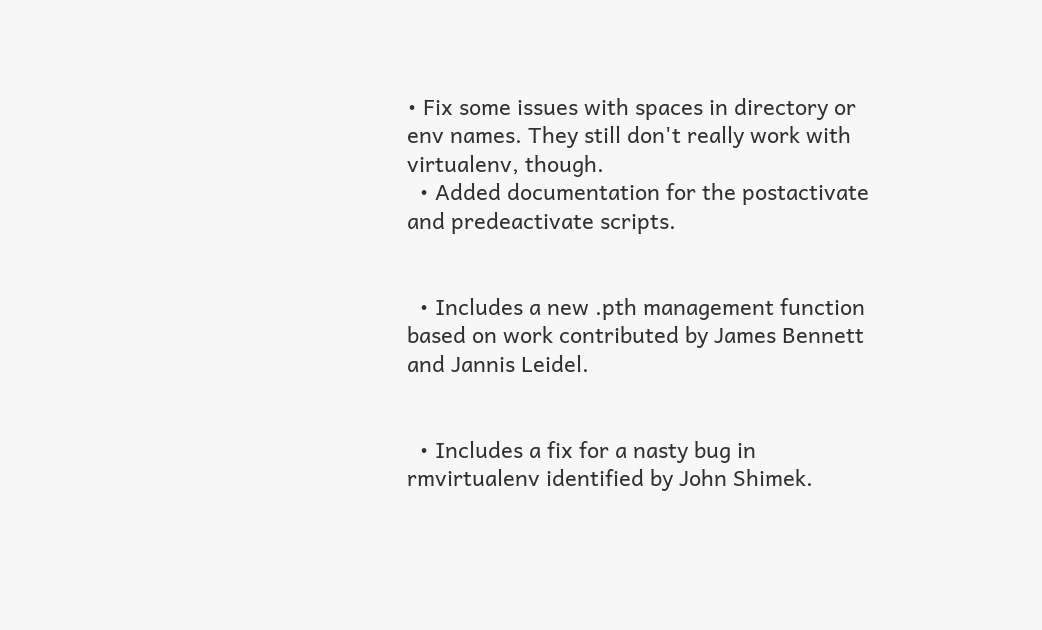• Fix some issues with spaces in directory or env names. They still don't really work with virtualenv, though.
  • Added documentation for the postactivate and predeactivate scripts.


  • Includes a new .pth management function based on work contributed by James Bennett and Jannis Leidel.


  • Includes a fix for a nasty bug in rmvirtualenv identified by John Shimek.